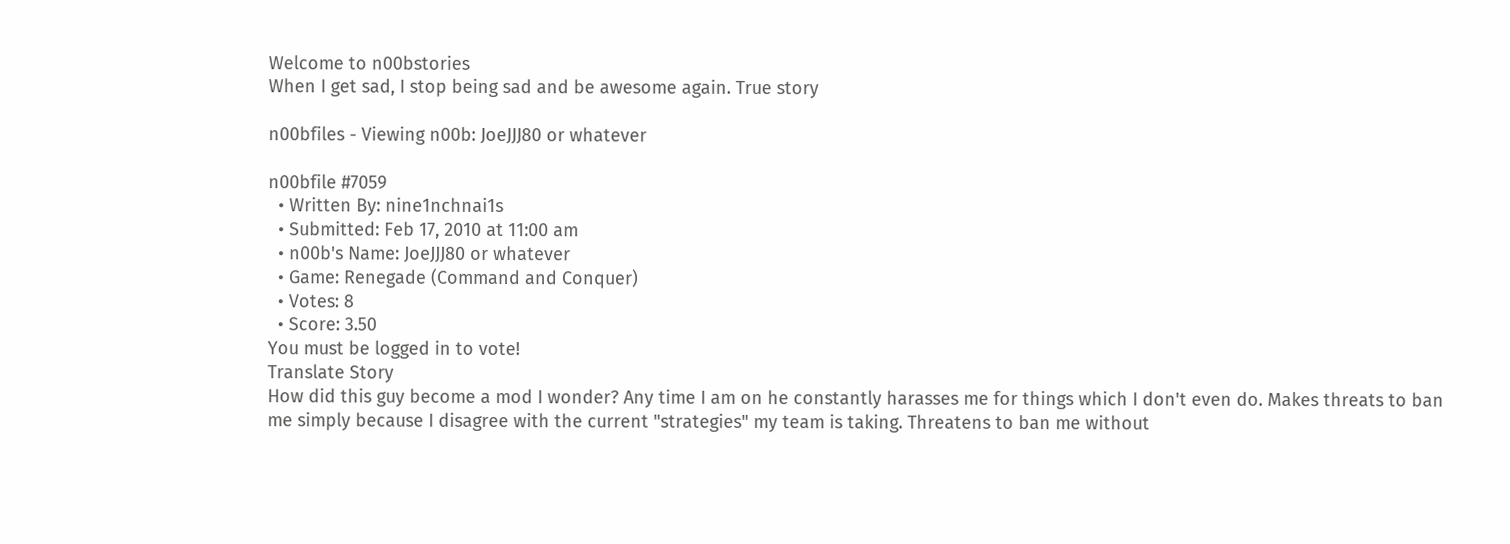Welcome to n00bstories
When I get sad, I stop being sad and be awesome again. True story

n00bfiles - Viewing n00b: JoeJJJ80 or whatever

n00bfile #7059
  • Written By: nine1nchnai1s
  • Submitted: Feb 17, 2010 at 11:00 am
  • n00b's Name: JoeJJJ80 or whatever
  • Game: Renegade (Command and Conquer)
  • Votes: 8
  • Score: 3.50
You must be logged in to vote!
Translate Story
How did this guy become a mod I wonder? Any time I am on he constantly harasses me for things which I don't even do. Makes threats to ban me simply because I disagree with the current "strategies" my team is taking. Threatens to ban me without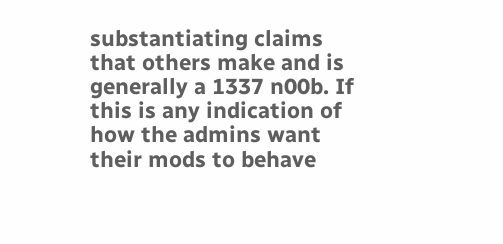substantiating claims that others make and is generally a 1337 n00b. If this is any indication of how the admins want their mods to behave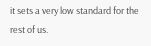it sets a very low standard for the rest of us.